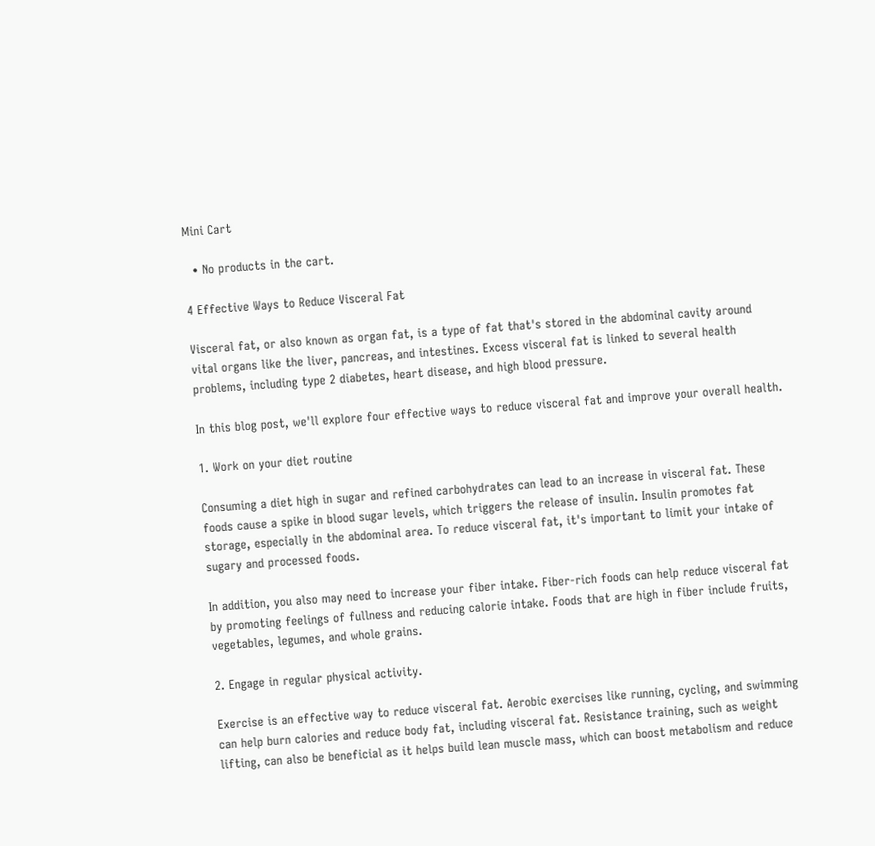Mini Cart

  • No products in the cart.

4 Effective Ways to Reduce Visceral Fat

Visceral fat, or also known as organ fat, is a type of fat that's stored in the abdominal cavity around vital organs like the liver, pancreas, and intestines. Excess visceral fat is linked to several health problems, including type 2 diabetes, heart disease, and high blood pressure.

In this blog post, we'll explore four effective ways to reduce visceral fat and improve your overall health.

1. Work on your diet routine

Consuming a diet high in sugar and refined carbohydrates can lead to an increase in visceral fat. These foods cause a spike in blood sugar levels, which triggers the release of insulin. Insulin promotes fat storage, especially in the abdominal area. To reduce visceral fat, it's important to limit your intake of sugary and processed foods.

In addition, you also may need to increase your fiber intake. Fiber-rich foods can help reduce visceral fat by promoting feelings of fullness and reducing calorie intake. Foods that are high in fiber include fruits, vegetables, legumes, and whole grains.

2. Engage in regular physical activity.

Exercise is an effective way to reduce visceral fat. Aerobic exercises like running, cycling, and swimming can help burn calories and reduce body fat, including visceral fat. Resistance training, such as weight lifting, can also be beneficial as it helps build lean muscle mass, which can boost metabolism and reduce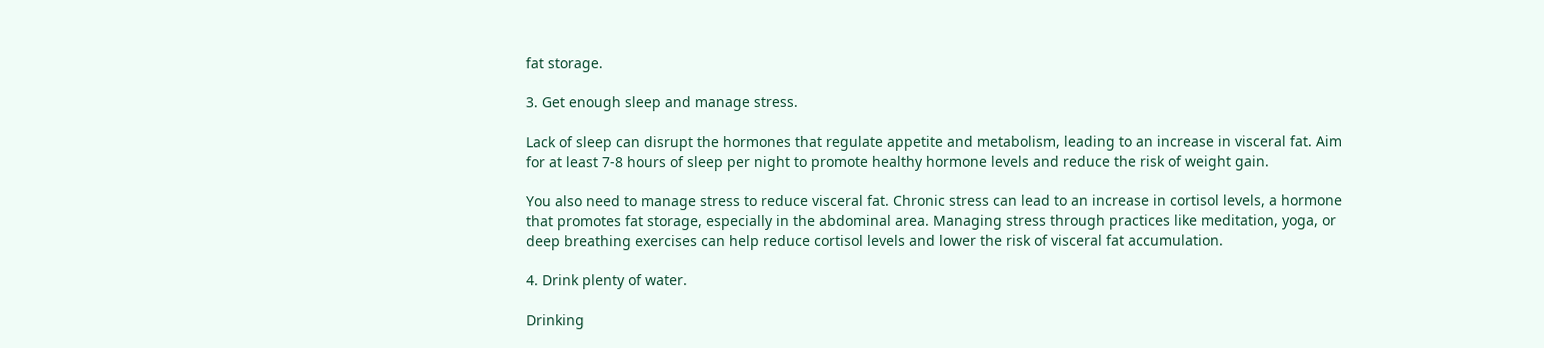fat storage.

3. Get enough sleep and manage stress.

Lack of sleep can disrupt the hormones that regulate appetite and metabolism, leading to an increase in visceral fat. Aim for at least 7-8 hours of sleep per night to promote healthy hormone levels and reduce the risk of weight gain.

You also need to manage stress to reduce visceral fat. Chronic stress can lead to an increase in cortisol levels, a hormone that promotes fat storage, especially in the abdominal area. Managing stress through practices like meditation, yoga, or deep breathing exercises can help reduce cortisol levels and lower the risk of visceral fat accumulation.

4. Drink plenty of water.

Drinking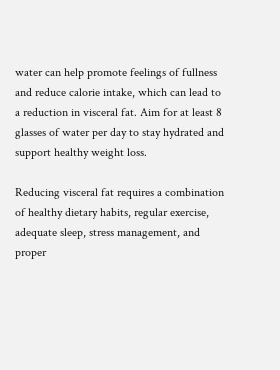water can help promote feelings of fullness and reduce calorie intake, which can lead to a reduction in visceral fat. Aim for at least 8 glasses of water per day to stay hydrated and support healthy weight loss.

Reducing visceral fat requires a combination of healthy dietary habits, regular exercise, adequate sleep, stress management, and proper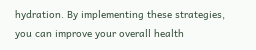hydration. By implementing these strategies, you can improve your overall health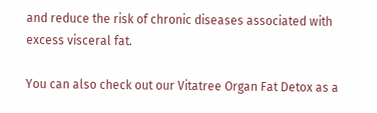and reduce the risk of chronic diseases associated with excess visceral fat.

You can also check out our Vitatree Organ Fat Detox as a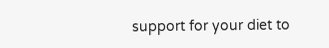support for your diet to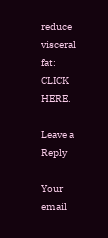reduce visceral fat: CLICK HERE.

Leave a Reply

Your email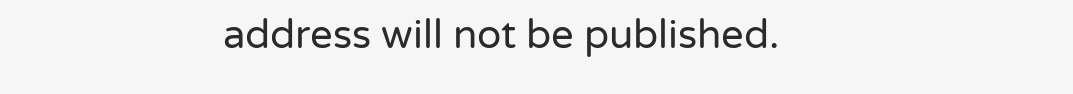address will not be published.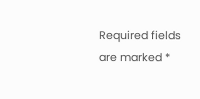Required fields are marked *